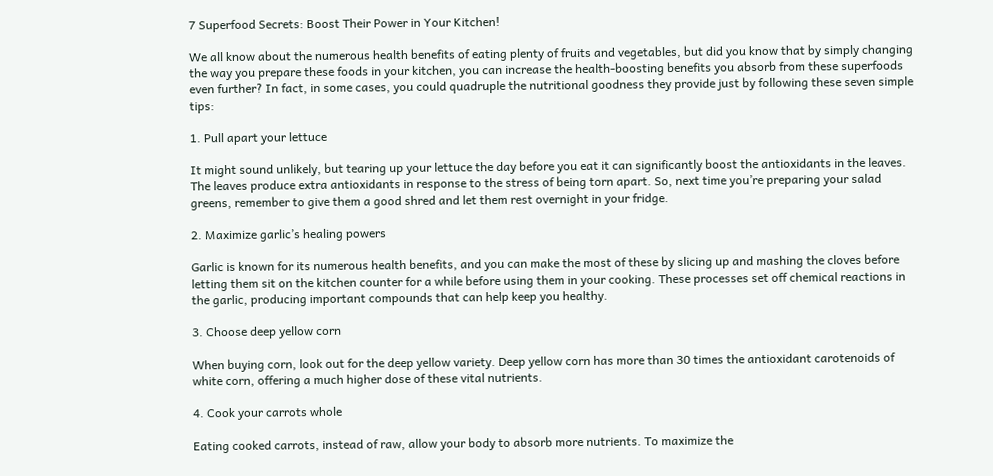7 Superfood Secrets: Boost Their Power in Your Kitchen!

We all know about the numerous health benefits of eating plenty of fruits and vegetables, but did you know that by simply changing the way you prepare these foods in your kitchen, you can increase the health-boosting benefits you absorb from these superfoods even further? In fact, in some cases, you could quadruple the nutritional goodness they provide just by following these seven simple tips:

1. Pull apart your lettuce

It might sound unlikely, but tearing up your lettuce the day before you eat it can significantly boost the antioxidants in the leaves. The leaves produce extra antioxidants in response to the stress of being torn apart. So, next time you’re preparing your salad greens, remember to give them a good shred and let them rest overnight in your fridge.

2. Maximize garlic’s healing powers

Garlic is known for its numerous health benefits, and you can make the most of these by slicing up and mashing the cloves before letting them sit on the kitchen counter for a while before using them in your cooking. These processes set off chemical reactions in the garlic, producing important compounds that can help keep you healthy.

3. Choose deep yellow corn

When buying corn, look out for the deep yellow variety. Deep yellow corn has more than 30 times the antioxidant carotenoids of white corn, offering a much higher dose of these vital nutrients.

4. Cook your carrots whole

Eating cooked carrots, instead of raw, allow your body to absorb more nutrients. To maximize the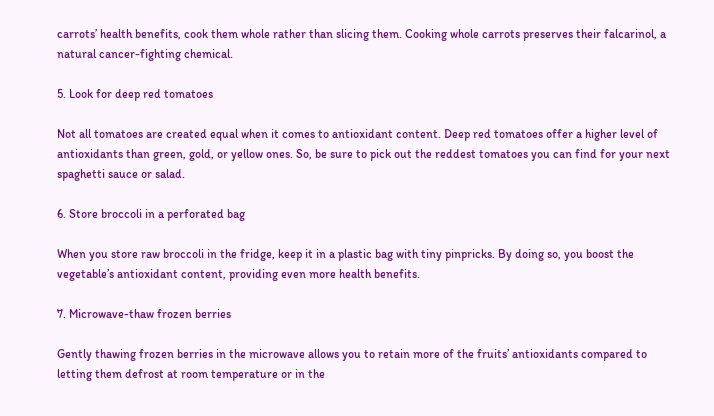carrots’ health benefits, cook them whole rather than slicing them. Cooking whole carrots preserves their falcarinol, a natural cancer-fighting chemical.

5. Look for deep red tomatoes

Not all tomatoes are created equal when it comes to antioxidant content. Deep red tomatoes offer a higher level of antioxidants than green, gold, or yellow ones. So, be sure to pick out the reddest tomatoes you can find for your next spaghetti sauce or salad.

6. Store broccoli in a perforated bag

When you store raw broccoli in the fridge, keep it in a plastic bag with tiny pinpricks. By doing so, you boost the vegetable’s antioxidant content, providing even more health benefits.

7. Microwave-thaw frozen berries

Gently thawing frozen berries in the microwave allows you to retain more of the fruits’ antioxidants compared to letting them defrost at room temperature or in the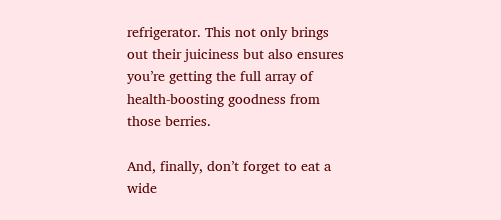refrigerator. This not only brings out their juiciness but also ensures you’re getting the full array of health-boosting goodness from those berries.

And, finally, don’t forget to eat a wide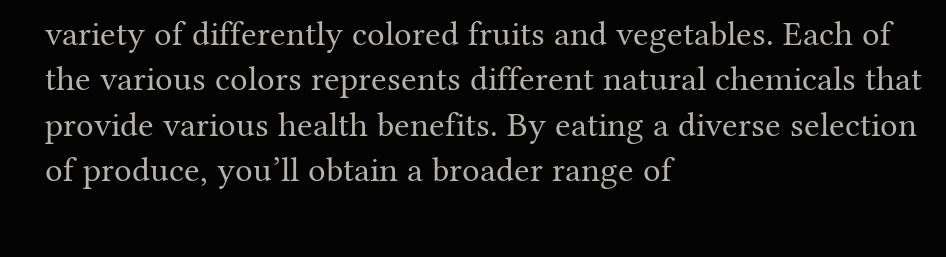variety of differently colored fruits and vegetables. Each of the various colors represents different natural chemicals that provide various health benefits. By eating a diverse selection of produce, you’ll obtain a broader range of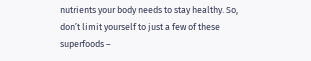nutrients your body needs to stay healthy. So, don’t limit yourself to just a few of these superfoods –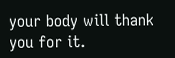your body will thank you for it.